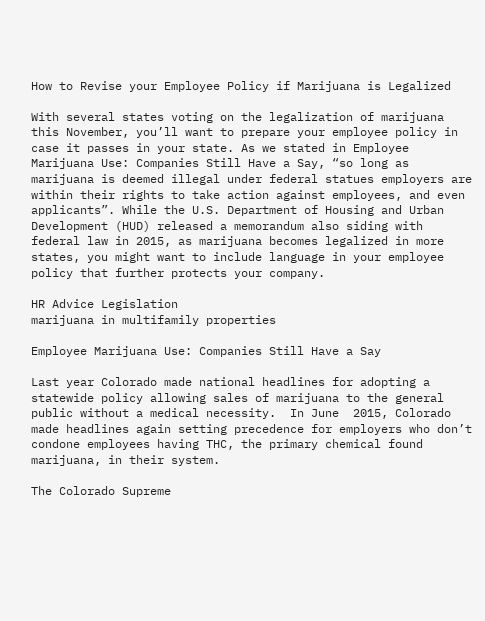How to Revise your Employee Policy if Marijuana is Legalized

With several states voting on the legalization of marijuana this November, you’ll want to prepare your employee policy in case it passes in your state. As we stated in Employee Marijuana Use: Companies Still Have a Say, “so long as marijuana is deemed illegal under federal statues employers are within their rights to take action against employees, and even applicants”. While the U.S. Department of Housing and Urban Development (HUD) released a memorandum also siding with federal law in 2015, as marijuana becomes legalized in more states, you might want to include language in your employee policy that further protects your company.

HR Advice Legislation
marijuana in multifamily properties

Employee Marijuana Use: Companies Still Have a Say

Last year Colorado made national headlines for adopting a statewide policy allowing sales of marijuana to the general public without a medical necessity.  In June  2015, Colorado made headlines again setting precedence for employers who don’t condone employees having THC, the primary chemical found marijuana, in their system.

The Colorado Supreme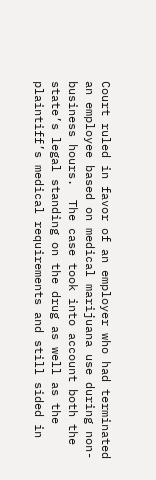Court ruled in favor of an employer who had terminated an employee based on medical marijuana use during non-business hours.  The case took into account both the state’s legal standing on the drug as well as the plaintiff’s medical requirements and still sided in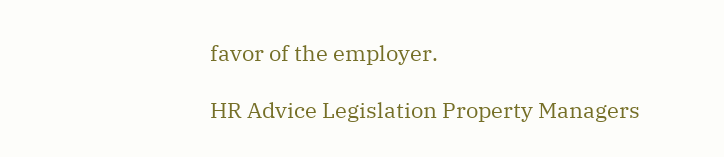favor of the employer.

HR Advice Legislation Property Managers